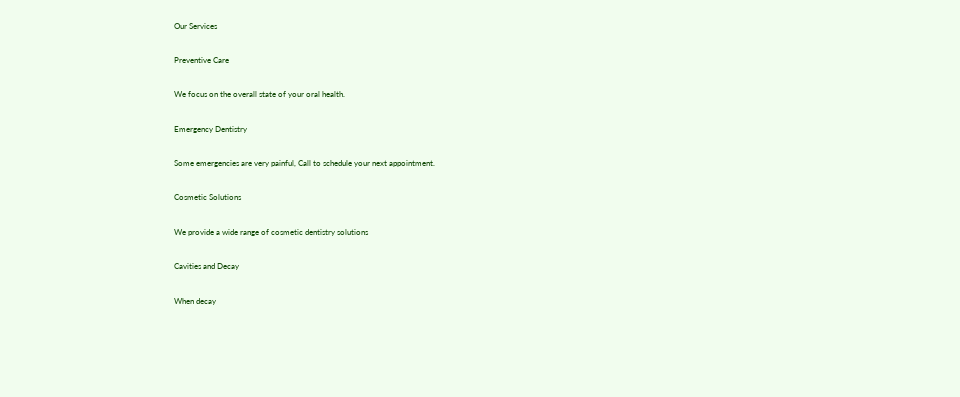Our Services

Preventive Care

We focus on the overall state of your oral health.

Emergency Dentistry

Some emergencies are very painful, Call to schedule your next appointment.

Cosmetic Solutions

We provide a wide range of cosmetic dentistry solutions

Cavities and Decay

When decay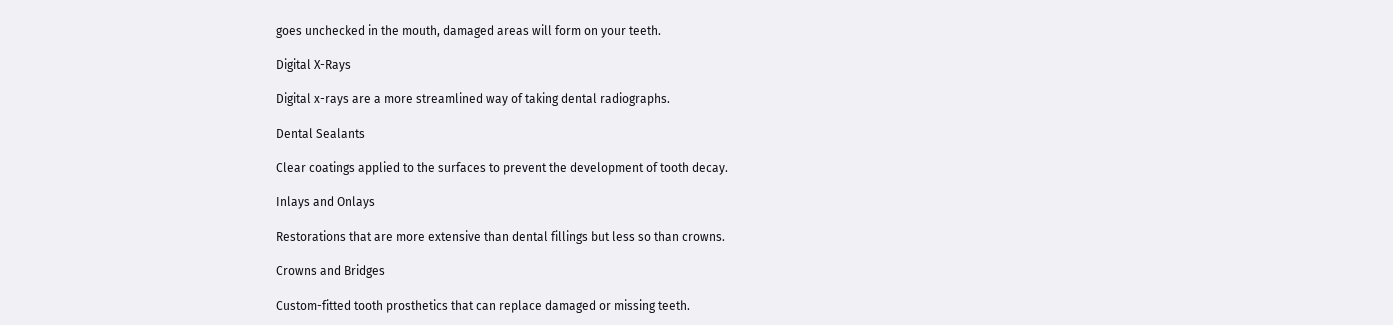goes unchecked in the mouth, damaged areas will form on your teeth.

Digital X-Rays

Digital x-rays are a more streamlined way of taking dental radiographs.

Dental Sealants

Clear coatings applied to the surfaces to prevent the development of tooth decay.

Inlays and Onlays

Restorations that are more extensive than dental fillings but less so than crowns.

Crowns and Bridges

Custom-fitted tooth prosthetics that can replace damaged or missing teeth.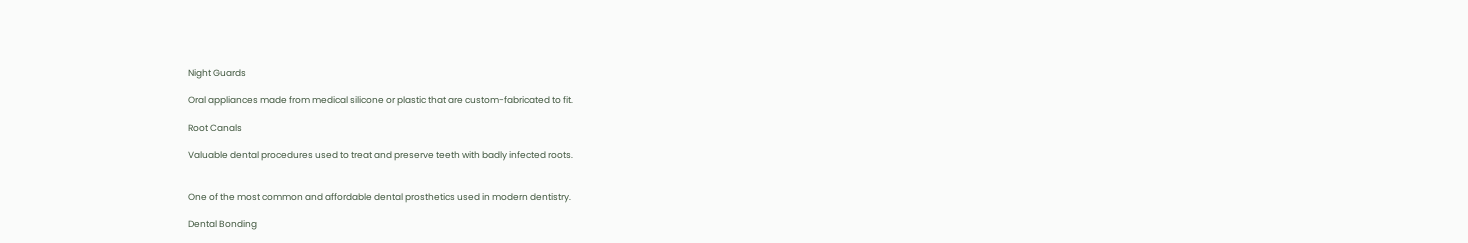Night Guards

Oral appliances made from medical silicone or plastic that are custom-fabricated to fit.

Root Canals

Valuable dental procedures used to treat and preserve teeth with badly infected roots.


One of the most common and affordable dental prosthetics used in modern dentistry.

Dental Bonding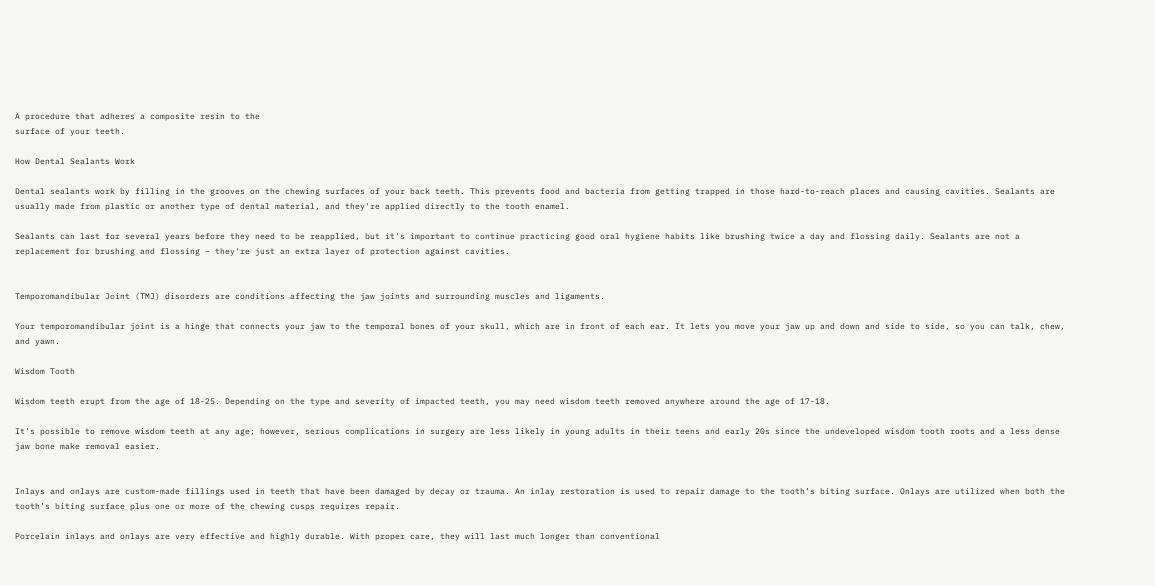A procedure that adheres a composite resin to the
surface of your teeth.

How Dental Sealants Work

Dental sealants work by filling in the grooves on the chewing surfaces of your back teeth. This prevents food and bacteria from getting trapped in those hard-to-reach places and causing cavities. Sealants are usually made from plastic or another type of dental material, and they're applied directly to the tooth enamel.

Sealants can last for several years before they need to be reapplied, but it's important to continue practicing good oral hygiene habits like brushing twice a day and flossing daily. Sealants are not a replacement for brushing and flossing – they're just an extra layer of protection against cavities.


Temporomandibular Joint (TMJ) disorders are conditions affecting the jaw joints and surrounding muscles and ligaments.

Your temporomandibular joint is a hinge that connects your jaw to the temporal bones of your skull, which are in front of each ear. It lets you move your jaw up and down and side to side, so you can talk, chew, and yawn.

Wisdom Tooth

Wisdom teeth erupt from the age of 18-25. Depending on the type and severity of impacted teeth, you may need wisdom teeth removed anywhere around the age of 17-18.

It’s possible to remove wisdom teeth at any age; however, serious complications in surgery are less likely in young adults in their teens and early 20s since the undeveloped wisdom tooth roots and a less dense jaw bone make removal easier.


Inlays and onlays are custom-made fillings used in teeth that have been damaged by decay or trauma. An inlay restoration is used to repair damage to the tooth’s biting surface. Onlays are utilized when both the tooth’s biting surface plus one or more of the chewing cusps requires repair.

Porcelain inlays and onlays are very effective and highly durable. With proper care, they will last much longer than conventional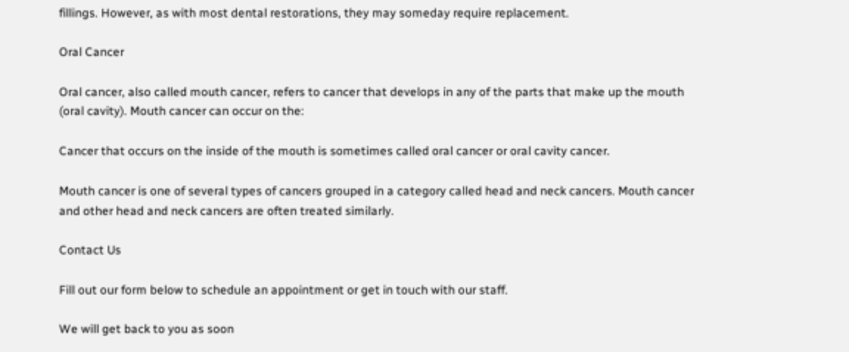fillings. However, as with most dental restorations, they may someday require replacement.

Oral Cancer

Oral cancer, also called mouth cancer, refers to cancer that develops in any of the parts that make up the mouth (oral cavity). Mouth cancer can occur on the:

Cancer that occurs on the inside of the mouth is sometimes called oral cancer or oral cavity cancer.

Mouth cancer is one of several types of cancers grouped in a category called head and neck cancers. Mouth cancer and other head and neck cancers are often treated similarly.

Contact Us

Fill out our form below to schedule an appointment or get in touch with our staff.

We will get back to you as soon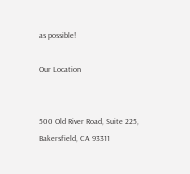as possible!

Our Location


500 Old River Road, Suite 225, Bakersfield, CA 93311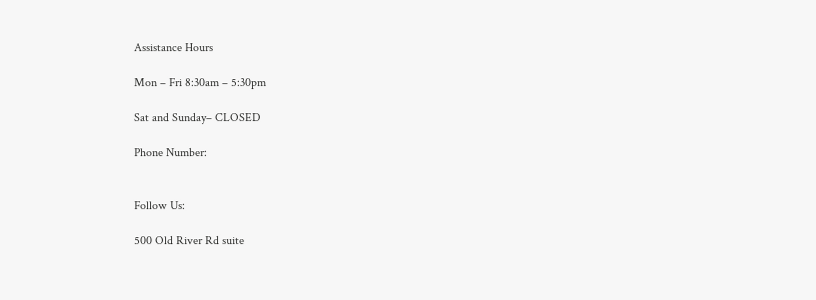Assistance Hours

Mon – Fri 8:30am – 5:30pm

Sat and Sunday– CLOSED

Phone Number:


Follow Us:

500 Old River Rd suite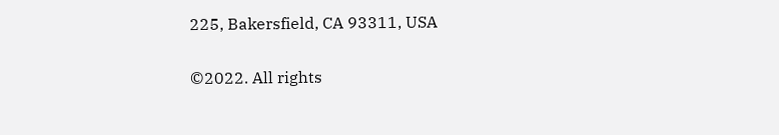225, Bakersfield, CA 93311, USA

©2022. All rights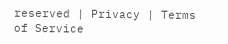reserved | Privacy | Terms of Service